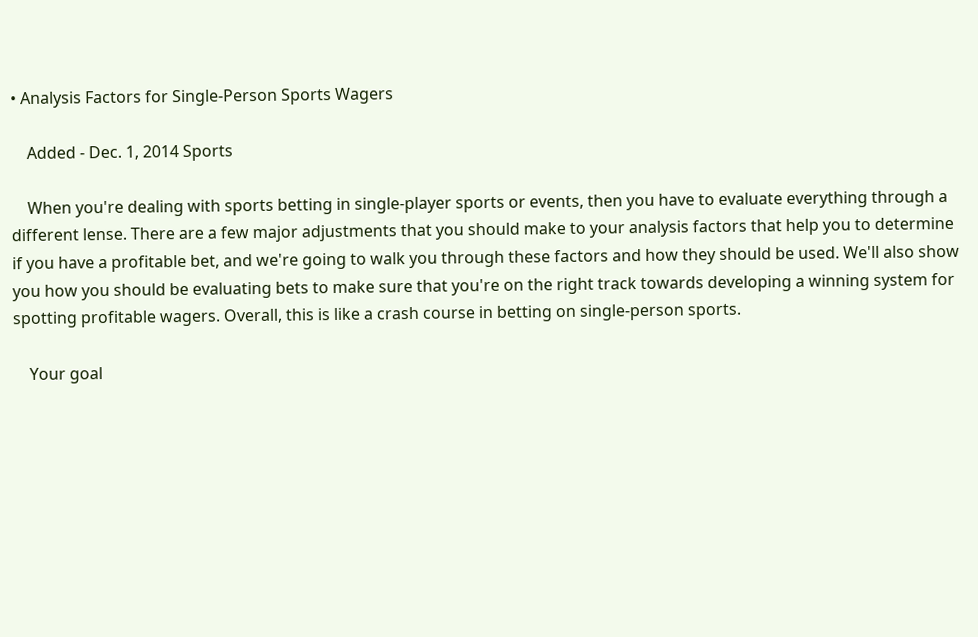• Analysis Factors for Single-Person Sports Wagers

    Added - Dec. 1, 2014 Sports

    When you're dealing with sports betting in single-player sports or events, then you have to evaluate everything through a different lense. There are a few major adjustments that you should make to your analysis factors that help you to determine if you have a profitable bet, and we're going to walk you through these factors and how they should be used. We'll also show you how you should be evaluating bets to make sure that you're on the right track towards developing a winning system for spotting profitable wagers. Overall, this is like a crash course in betting on single-person sports.

    Your goal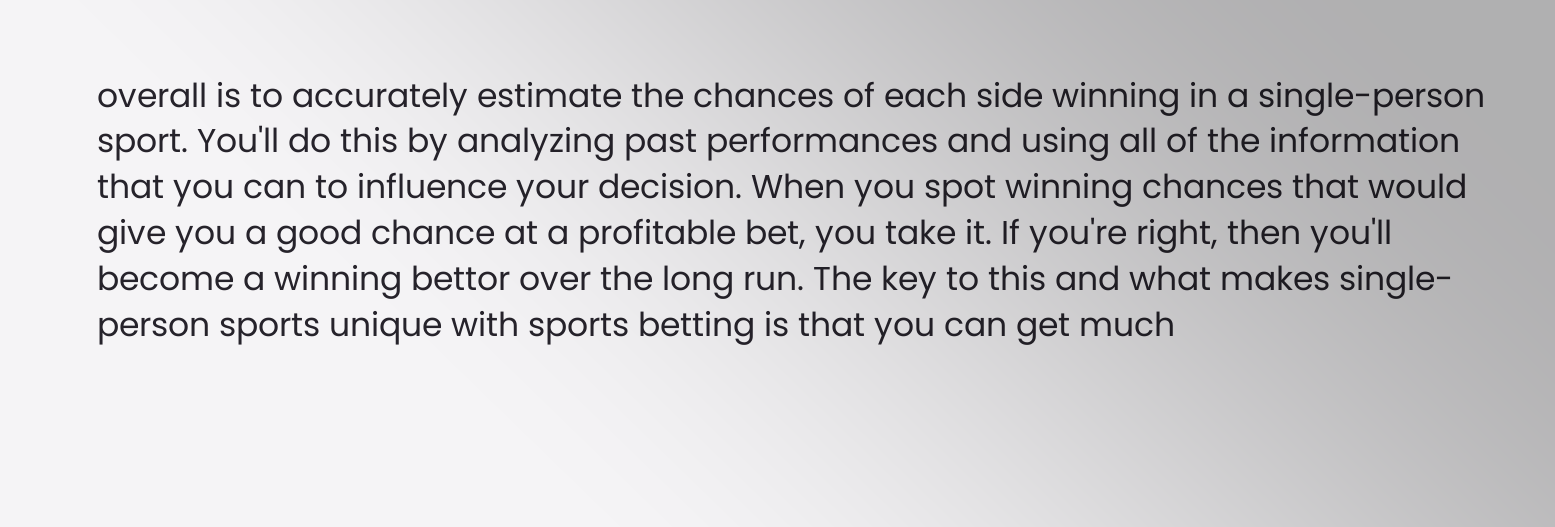overall is to accurately estimate the chances of each side winning in a single-person sport. You'll do this by analyzing past performances and using all of the information that you can to influence your decision. When you spot winning chances that would give you a good chance at a profitable bet, you take it. If you're right, then you'll become a winning bettor over the long run. The key to this and what makes single-person sports unique with sports betting is that you can get much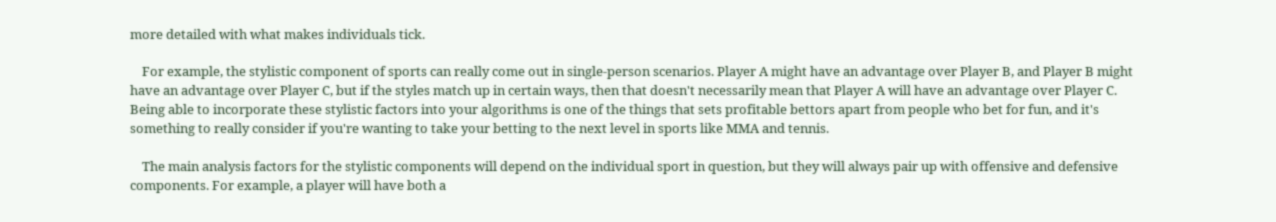more detailed with what makes individuals tick.

    For example, the stylistic component of sports can really come out in single-person scenarios. Player A might have an advantage over Player B, and Player B might have an advantage over Player C, but if the styles match up in certain ways, then that doesn't necessarily mean that Player A will have an advantage over Player C. Being able to incorporate these stylistic factors into your algorithms is one of the things that sets profitable bettors apart from people who bet for fun, and it's something to really consider if you're wanting to take your betting to the next level in sports like MMA and tennis.

    The main analysis factors for the stylistic components will depend on the individual sport in question, but they will always pair up with offensive and defensive components. For example, a player will have both a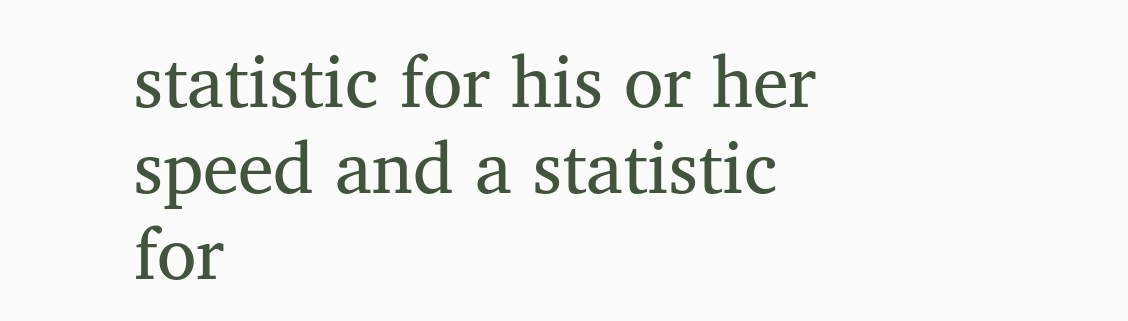statistic for his or her speed and a statistic for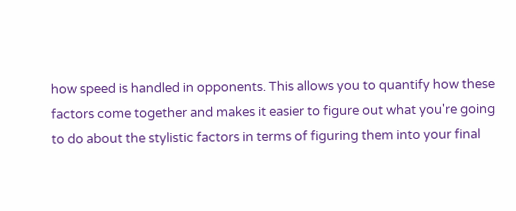how speed is handled in opponents. This allows you to quantify how these factors come together and makes it easier to figure out what you're going to do about the stylistic factors in terms of figuring them into your final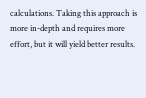calculations. Taking this approach is more in-depth and requires more effort, but it will yield better results.